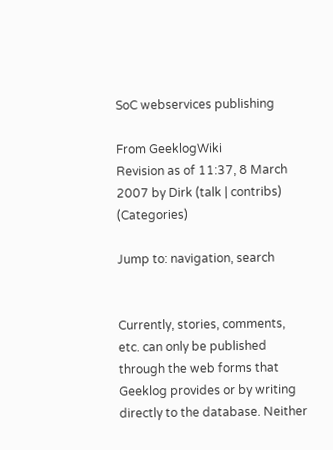SoC webservices publishing

From GeeklogWiki
Revision as of 11:37, 8 March 2007 by Dirk (talk | contribs) (Categories)

Jump to: navigation, search


Currently, stories, comments, etc. can only be published through the web forms that Geeklog provides or by writing directly to the database. Neither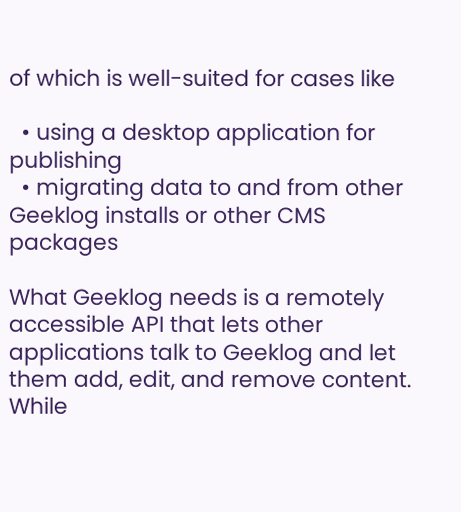of which is well-suited for cases like

  • using a desktop application for publishing
  • migrating data to and from other Geeklog installs or other CMS packages

What Geeklog needs is a remotely accessible API that lets other applications talk to Geeklog and let them add, edit, and remove content. While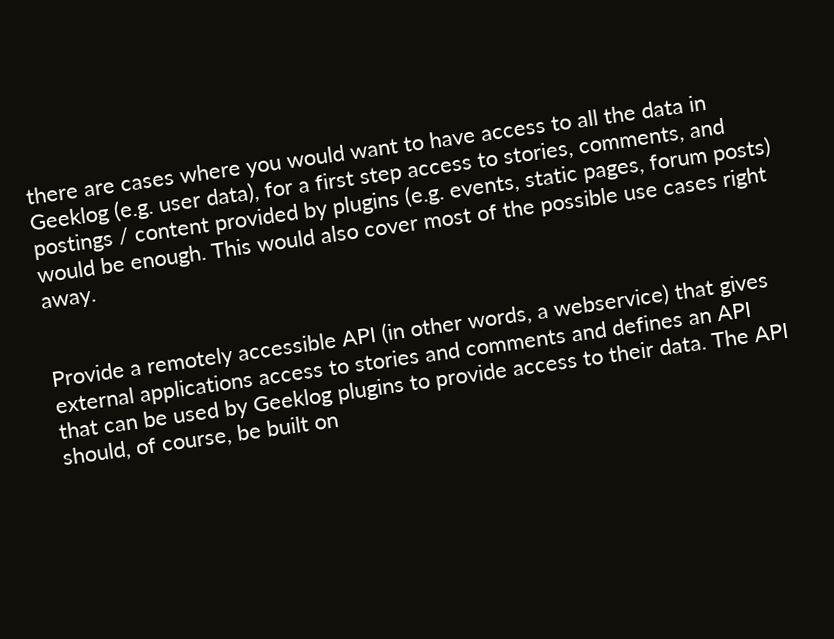there are cases where you would want to have access to all the data in Geeklog (e.g. user data), for a first step access to stories, comments, and postings / content provided by plugins (e.g. events, static pages, forum posts) would be enough. This would also cover most of the possible use cases right away.


Provide a remotely accessible API (in other words, a webservice) that gives external applications access to stories and comments and defines an API that can be used by Geeklog plugins to provide access to their data. The API should, of course, be built on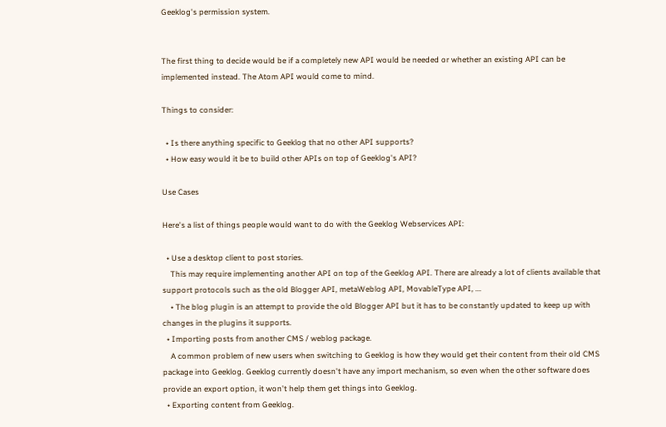Geeklog's permission system.


The first thing to decide would be if a completely new API would be needed or whether an existing API can be implemented instead. The Atom API would come to mind.

Things to consider:

  • Is there anything specific to Geeklog that no other API supports?
  • How easy would it be to build other APIs on top of Geeklog's API?

Use Cases

Here's a list of things people would want to do with the Geeklog Webservices API:

  • Use a desktop client to post stories.
    This may require implementing another API on top of the Geeklog API. There are already a lot of clients available that support protocols such as the old Blogger API, metaWeblog API, MovableType API, ...
    • The blog plugin is an attempt to provide the old Blogger API but it has to be constantly updated to keep up with changes in the plugins it supports.
  • Importing posts from another CMS / weblog package.
    A common problem of new users when switching to Geeklog is how they would get their content from their old CMS package into Geeklog. Geeklog currently doesn't have any import mechanism, so even when the other software does provide an export option, it won't help them get things into Geeklog.
  • Exporting content from Geeklog.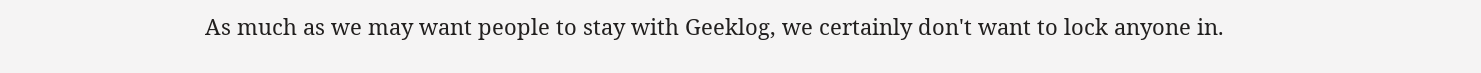As much as we may want people to stay with Geeklog, we certainly don't want to lock anyone in.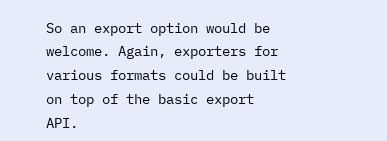So an export option would be welcome. Again, exporters for various formats could be built on top of the basic export API.